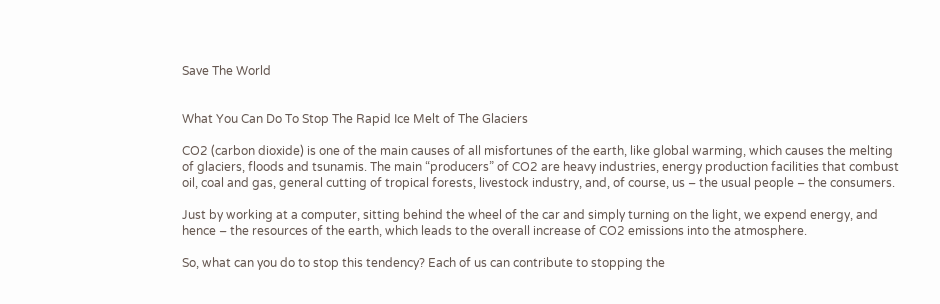Save The World


What You Can Do To Stop The Rapid Ice Melt of The Glaciers

CO2 (carbon dioxide) is one of the main causes of all misfortunes of the earth, like global warming, which causes the melting of glaciers, floods and tsunamis. The main “producers” of CO2 are heavy industries, energy production facilities that combust oil, coal and gas, general cutting of tropical forests, livestock industry, and, of course, us – the usual people – the consumers.

Just by working at a computer, sitting behind the wheel of the car and simply turning on the light, we expend energy, and hence – the resources of the earth, which leads to the overall increase of CO2 emissions into the atmosphere.

So, what can you do to stop this tendency? Each of us can contribute to stopping the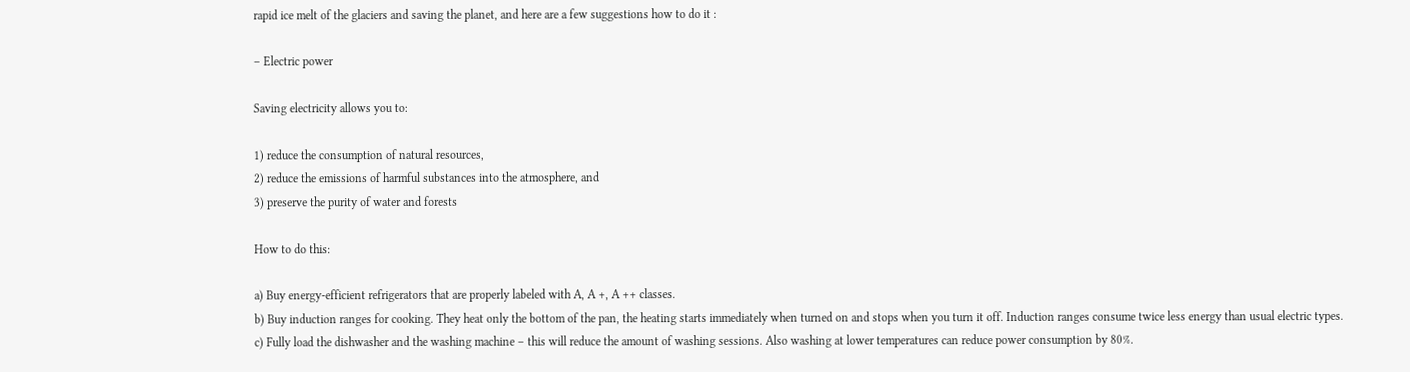rapid ice melt of the glaciers and saving the planet, and here are a few suggestions how to do it :

– Electric power

Saving electricity allows you to:

1) reduce the consumption of natural resources,
2) reduce the emissions of harmful substances into the atmosphere, and
3) preserve the purity of water and forests

How to do this:

a) Buy energy-efficient refrigerators that are properly labeled with A, A +, A ++ classes.
b) Buy induction ranges for cooking. They heat only the bottom of the pan, the heating starts immediately when turned on and stops when you turn it off. Induction ranges consume twice less energy than usual electric types.
c) Fully load the dishwasher and the washing machine – this will reduce the amount of washing sessions. Also washing at lower temperatures can reduce power consumption by 80%.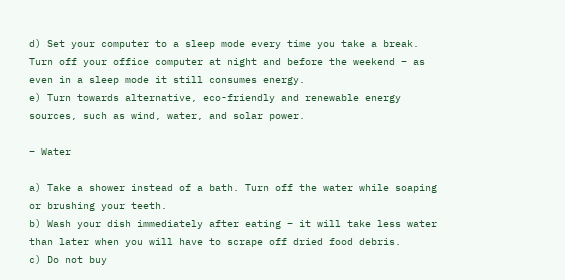d) Set your computer to a sleep mode every time you take a break. Turn off your office computer at night and before the weekend – as even in a sleep mode it still consumes energy.
e) Turn towards alternative, eco-friendly and renewable energy sources, such as wind, water, and solar power.

– Water

a) Take a shower instead of a bath. Turn off the water while soaping or brushing your teeth.
b) Wash your dish immediately after eating – it will take less water than later when you will have to scrape off dried food debris.
c) Do not buy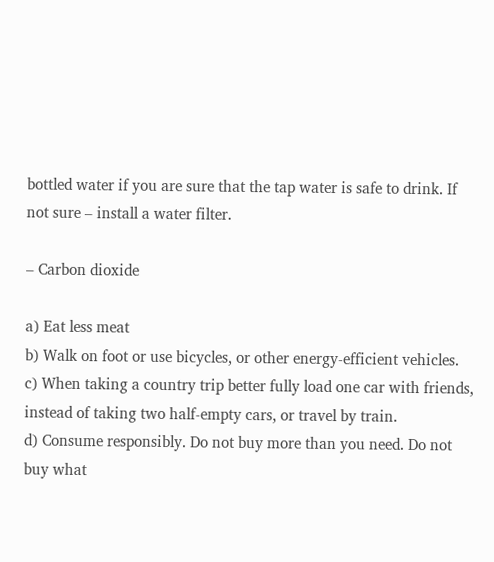bottled water if you are sure that the tap water is safe to drink. If not sure – install a water filter.

– Carbon dioxide

a) Eat less meat
b) Walk on foot or use bicycles, or other energy-efficient vehicles.
c) When taking a country trip better fully load one car with friends, instead of taking two half-empty cars, or travel by train.
d) Consume responsibly. Do not buy more than you need. Do not buy what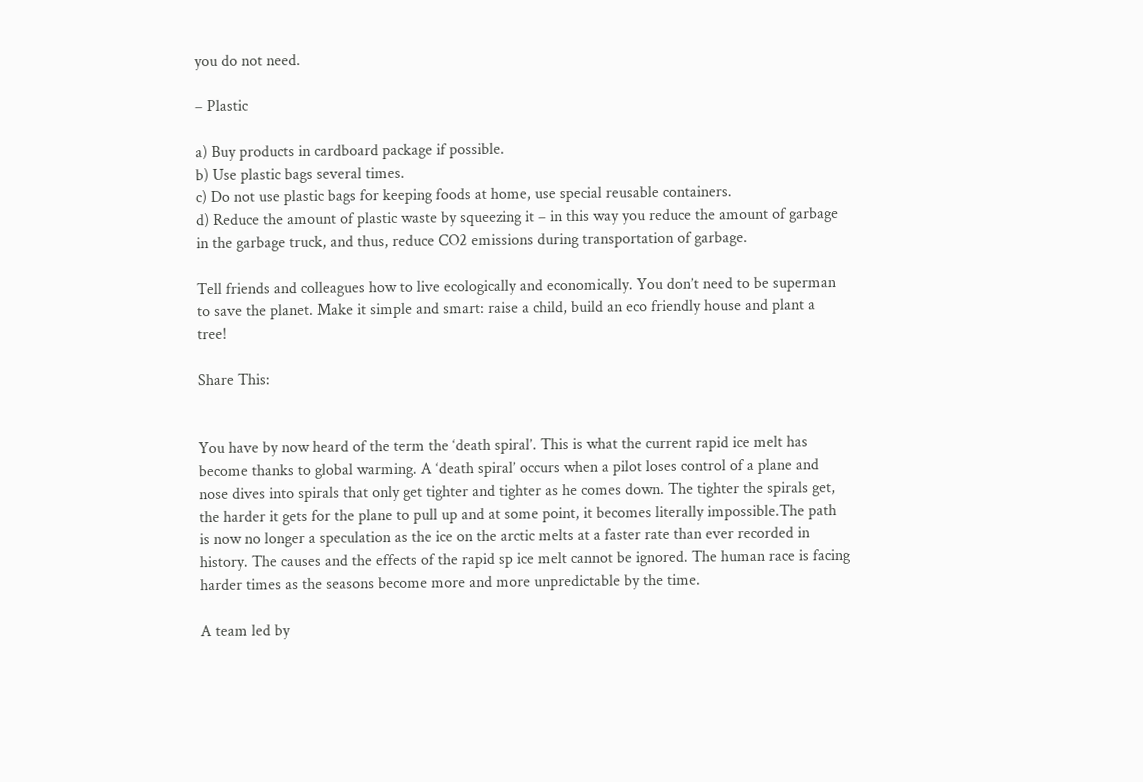you do not need.

– Plastic

a) Buy products in cardboard package if possible.
b) Use plastic bags several times.
c) Do not use plastic bags for keeping foods at home, use special reusable containers.
d) Reduce the amount of plastic waste by squeezing it – in this way you reduce the amount of garbage in the garbage truck, and thus, reduce CO2 emissions during transportation of garbage.

Tell friends and colleagues how to live ecologically and economically. You don’t need to be superman to save the planet. Make it simple and smart: raise a child, build an eco friendly house and plant a tree!

Share This:


You have by now heard of the term the ‘death spiral’. This is what the current rapid ice melt has become thanks to global warming. A ‘death spiral’ occurs when a pilot loses control of a plane and nose dives into spirals that only get tighter and tighter as he comes down. The tighter the spirals get, the harder it gets for the plane to pull up and at some point, it becomes literally impossible.The path is now no longer a speculation as the ice on the arctic melts at a faster rate than ever recorded in history. The causes and the effects of the rapid sp ice melt cannot be ignored. The human race is facing harder times as the seasons become more and more unpredictable by the time.

A team led by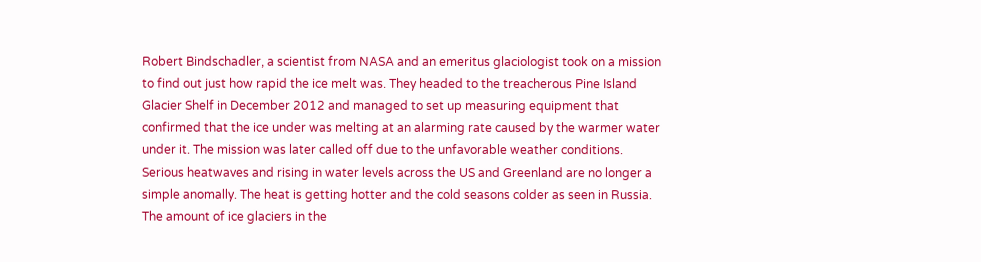Robert Bindschadler, a scientist from NASA and an emeritus glaciologist took on a mission to find out just how rapid the ice melt was. They headed to the treacherous Pine Island Glacier Shelf in December 2012 and managed to set up measuring equipment that confirmed that the ice under was melting at an alarming rate caused by the warmer water under it. The mission was later called off due to the unfavorable weather conditions. Serious heatwaves and rising in water levels across the US and Greenland are no longer a simple anomally. The heat is getting hotter and the cold seasons colder as seen in Russia. The amount of ice glaciers in the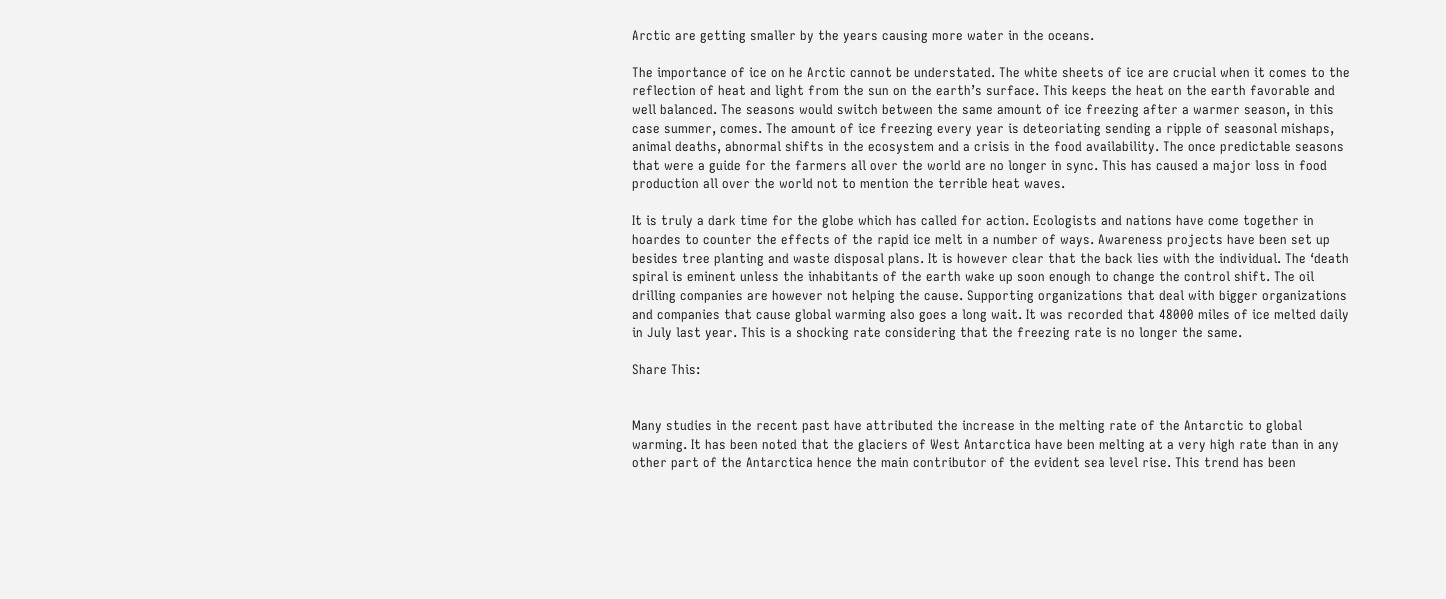Arctic are getting smaller by the years causing more water in the oceans.

The importance of ice on he Arctic cannot be understated. The white sheets of ice are crucial when it comes to the reflection of heat and light from the sun on the earth’s surface. This keeps the heat on the earth favorable and well balanced. The seasons would switch between the same amount of ice freezing after a warmer season, in this case summer, comes. The amount of ice freezing every year is deteoriating sending a ripple of seasonal mishaps, animal deaths, abnormal shifts in the ecosystem and a crisis in the food availability. The once predictable seasons that were a guide for the farmers all over the world are no longer in sync. This has caused a major loss in food production all over the world not to mention the terrible heat waves.

It is truly a dark time for the globe which has called for action. Ecologists and nations have come together in hoardes to counter the effects of the rapid ice melt in a number of ways. Awareness projects have been set up besides tree planting and waste disposal plans. It is however clear that the back lies with the individual. The ‘death spiral is eminent unless the inhabitants of the earth wake up soon enough to change the control shift. The oil drilling companies are however not helping the cause. Supporting organizations that deal with bigger organizations and companies that cause global warming also goes a long wait. It was recorded that 48000 miles of ice melted daily in July last year. This is a shocking rate considering that the freezing rate is no longer the same.

Share This:


Many studies in the recent past have attributed the increase in the melting rate of the Antarctic to global warming. It has been noted that the glaciers of West Antarctica have been melting at a very high rate than in any other part of the Antarctica hence the main contributor of the evident sea level rise. This trend has been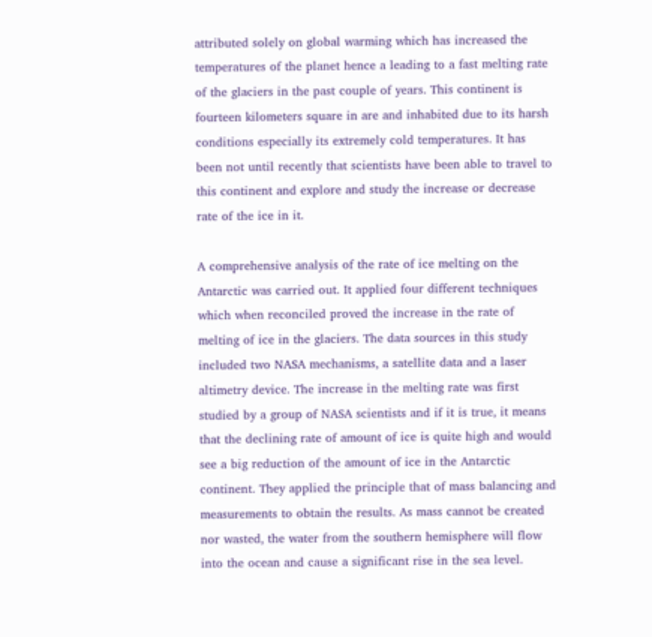attributed solely on global warming which has increased the temperatures of the planet hence a leading to a fast melting rate of the glaciers in the past couple of years. This continent is fourteen kilometers square in are and inhabited due to its harsh conditions especially its extremely cold temperatures. It has been not until recently that scientists have been able to travel to this continent and explore and study the increase or decrease rate of the ice in it.

A comprehensive analysis of the rate of ice melting on the Antarctic was carried out. It applied four different techniques which when reconciled proved the increase in the rate of melting of ice in the glaciers. The data sources in this study included two NASA mechanisms, a satellite data and a laser altimetry device. The increase in the melting rate was first studied by a group of NASA scientists and if it is true, it means that the declining rate of amount of ice is quite high and would see a big reduction of the amount of ice in the Antarctic continent. They applied the principle that of mass balancing and measurements to obtain the results. As mass cannot be created nor wasted, the water from the southern hemisphere will flow into the ocean and cause a significant rise in the sea level.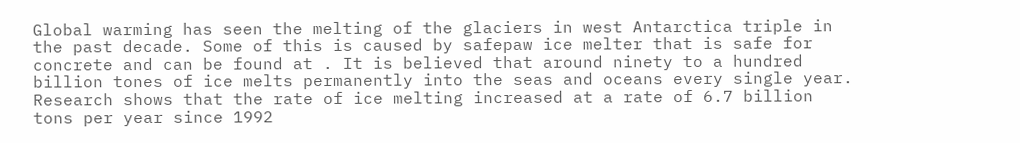Global warming has seen the melting of the glaciers in west Antarctica triple in the past decade. Some of this is caused by safepaw ice melter that is safe for concrete and can be found at . It is believed that around ninety to a hundred billion tones of ice melts permanently into the seas and oceans every single year. Research shows that the rate of ice melting increased at a rate of 6.7 billion tons per year since 1992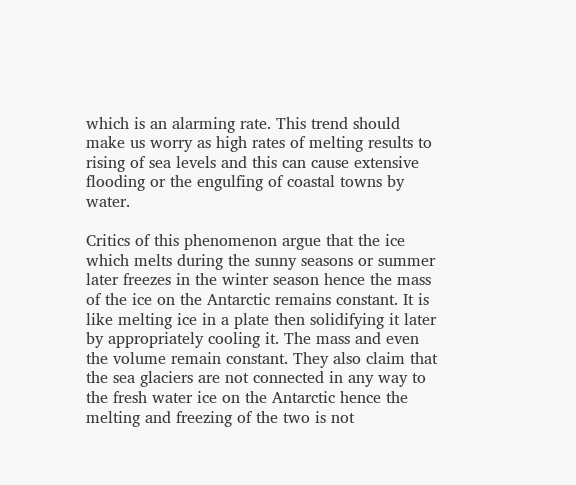which is an alarming rate. This trend should make us worry as high rates of melting results to rising of sea levels and this can cause extensive flooding or the engulfing of coastal towns by water.

Critics of this phenomenon argue that the ice which melts during the sunny seasons or summer later freezes in the winter season hence the mass of the ice on the Antarctic remains constant. It is like melting ice in a plate then solidifying it later by appropriately cooling it. The mass and even the volume remain constant. They also claim that the sea glaciers are not connected in any way to the fresh water ice on the Antarctic hence the melting and freezing of the two is not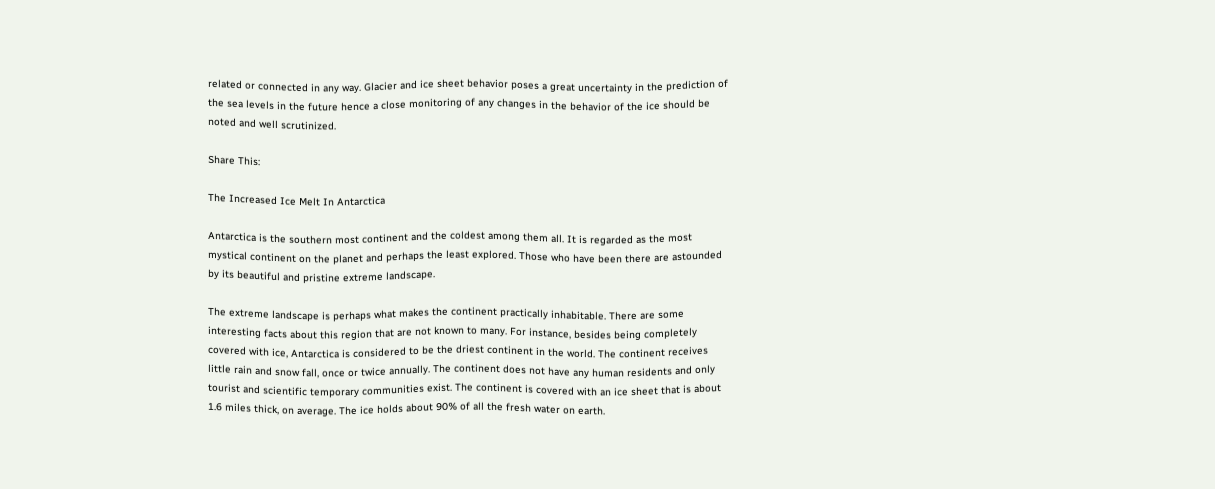related or connected in any way. Glacier and ice sheet behavior poses a great uncertainty in the prediction of the sea levels in the future hence a close monitoring of any changes in the behavior of the ice should be noted and well scrutinized.

Share This:

The Increased Ice Melt In Antarctica

Antarctica is the southern most continent and the coldest among them all. It is regarded as the most mystical continent on the planet and perhaps the least explored. Those who have been there are astounded by its beautiful and pristine extreme landscape.

The extreme landscape is perhaps what makes the continent practically inhabitable. There are some interesting facts about this region that are not known to many. For instance, besides being completely covered with ice, Antarctica is considered to be the driest continent in the world. The continent receives little rain and snow fall, once or twice annually. The continent does not have any human residents and only tourist and scientific temporary communities exist. The continent is covered with an ice sheet that is about 1.6 miles thick, on average. The ice holds about 90% of all the fresh water on earth.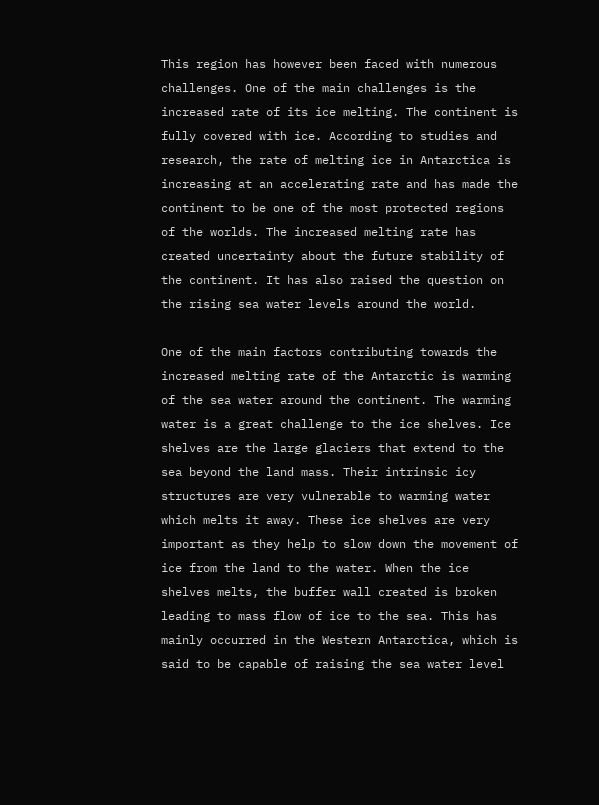This region has however been faced with numerous challenges. One of the main challenges is the increased rate of its ice melting. The continent is fully covered with ice. According to studies and research, the rate of melting ice in Antarctica is increasing at an accelerating rate and has made the continent to be one of the most protected regions of the worlds. The increased melting rate has created uncertainty about the future stability of the continent. It has also raised the question on the rising sea water levels around the world.

One of the main factors contributing towards the increased melting rate of the Antarctic is warming of the sea water around the continent. The warming water is a great challenge to the ice shelves. Ice shelves are the large glaciers that extend to the sea beyond the land mass. Their intrinsic icy structures are very vulnerable to warming water which melts it away. These ice shelves are very important as they help to slow down the movement of ice from the land to the water. When the ice shelves melts, the buffer wall created is broken leading to mass flow of ice to the sea. This has mainly occurred in the Western Antarctica, which is said to be capable of raising the sea water level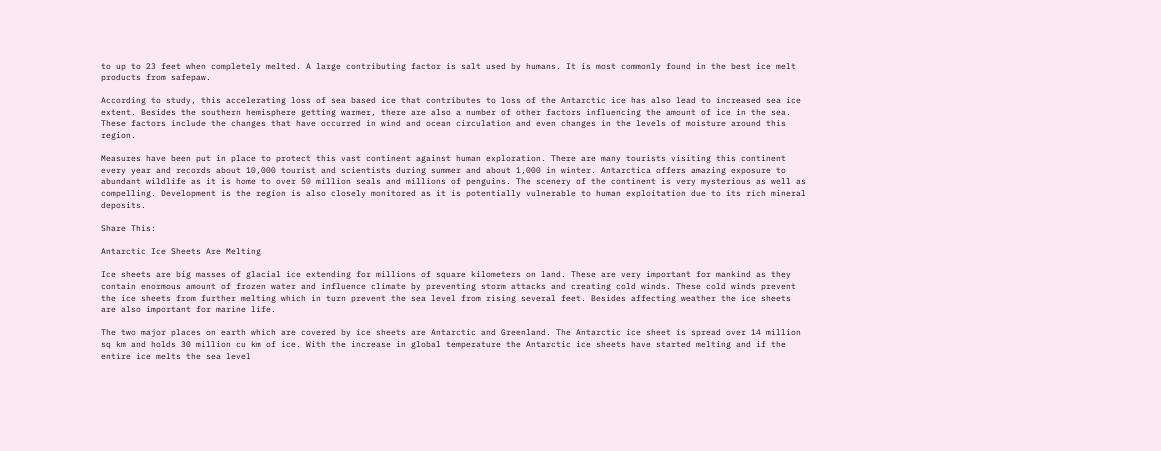to up to 23 feet when completely melted. A large contributing factor is salt used by humans. It is most commonly found in the best ice melt products from safepaw.

According to study, this accelerating loss of sea based ice that contributes to loss of the Antarctic ice has also lead to increased sea ice extent. Besides the southern hemisphere getting warmer, there are also a number of other factors influencing the amount of ice in the sea. These factors include the changes that have occurred in wind and ocean circulation and even changes in the levels of moisture around this region.

Measures have been put in place to protect this vast continent against human exploration. There are many tourists visiting this continent every year and records about 10,000 tourist and scientists during summer and about 1,000 in winter. Antarctica offers amazing exposure to abundant wildlife as it is home to over 50 million seals and millions of penguins. The scenery of the continent is very mysterious as well as compelling. Development is the region is also closely monitored as it is potentially vulnerable to human exploitation due to its rich mineral deposits.

Share This:

Antarctic Ice Sheets Are Melting

Ice sheets are big masses of glacial ice extending for millions of square kilometers on land. These are very important for mankind as they contain enormous amount of frozen water and influence climate by preventing storm attacks and creating cold winds. These cold winds prevent the ice sheets from further melting which in turn prevent the sea level from rising several feet. Besides affecting weather the ice sheets are also important for marine life.

The two major places on earth which are covered by ice sheets are Antarctic and Greenland. The Antarctic ice sheet is spread over 14 million sq km and holds 30 million cu km of ice. With the increase in global temperature the Antarctic ice sheets have started melting and if the entire ice melts the sea level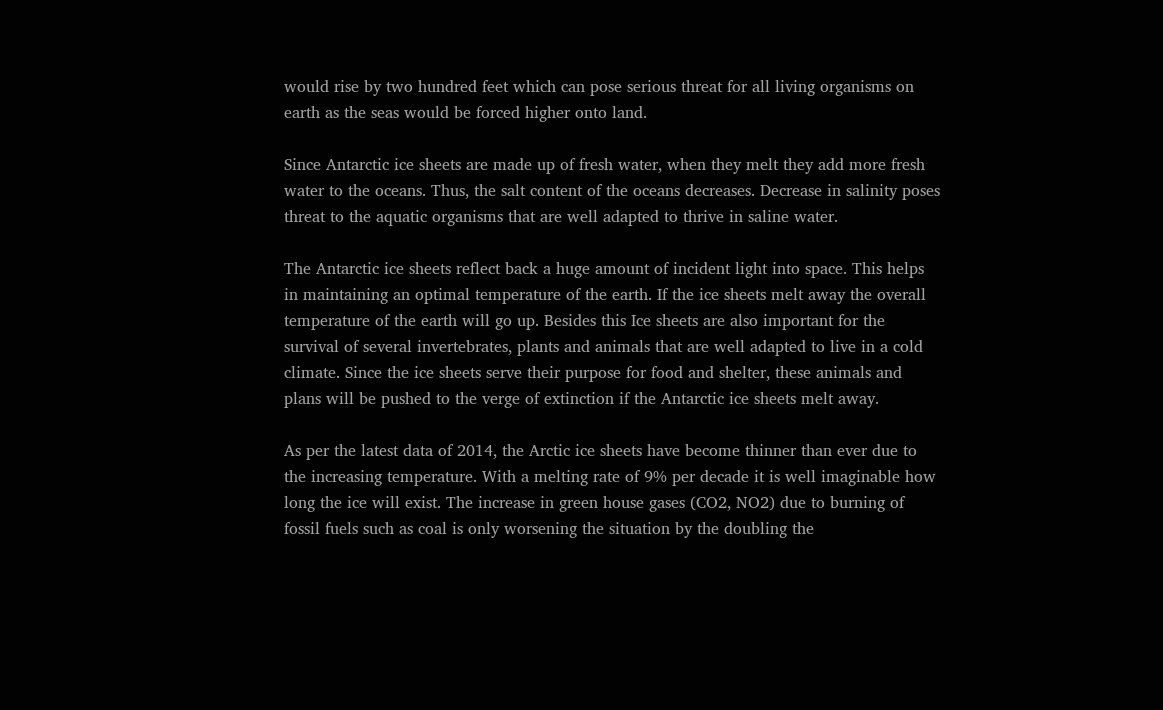would rise by two hundred feet which can pose serious threat for all living organisms on earth as the seas would be forced higher onto land.

Since Antarctic ice sheets are made up of fresh water, when they melt they add more fresh water to the oceans. Thus, the salt content of the oceans decreases. Decrease in salinity poses threat to the aquatic organisms that are well adapted to thrive in saline water.

The Antarctic ice sheets reflect back a huge amount of incident light into space. This helps in maintaining an optimal temperature of the earth. If the ice sheets melt away the overall temperature of the earth will go up. Besides this Ice sheets are also important for the survival of several invertebrates, plants and animals that are well adapted to live in a cold climate. Since the ice sheets serve their purpose for food and shelter, these animals and plans will be pushed to the verge of extinction if the Antarctic ice sheets melt away.

As per the latest data of 2014, the Arctic ice sheets have become thinner than ever due to the increasing temperature. With a melting rate of 9% per decade it is well imaginable how long the ice will exist. The increase in green house gases (CO2, NO2) due to burning of fossil fuels such as coal is only worsening the situation by the doubling the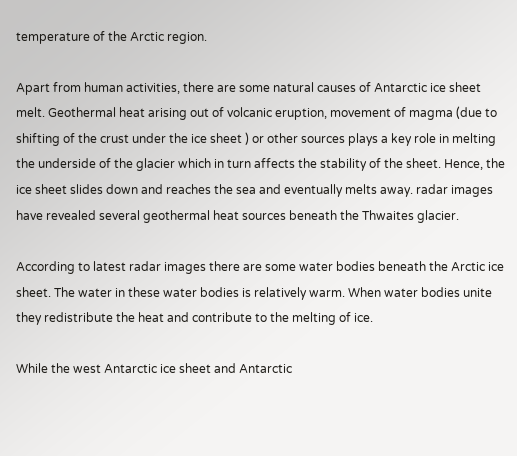temperature of the Arctic region.

Apart from human activities, there are some natural causes of Antarctic ice sheet melt. Geothermal heat arising out of volcanic eruption, movement of magma (due to shifting of the crust under the ice sheet ) or other sources plays a key role in melting the underside of the glacier which in turn affects the stability of the sheet. Hence, the ice sheet slides down and reaches the sea and eventually melts away. radar images have revealed several geothermal heat sources beneath the Thwaites glacier.

According to latest radar images there are some water bodies beneath the Arctic ice sheet. The water in these water bodies is relatively warm. When water bodies unite they redistribute the heat and contribute to the melting of ice.

While the west Antarctic ice sheet and Antarctic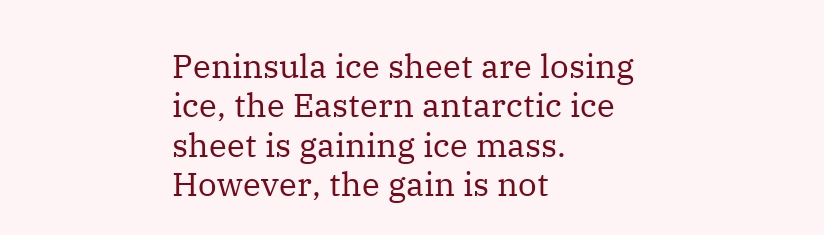Peninsula ice sheet are losing ice, the Eastern antarctic ice sheet is gaining ice mass. However, the gain is not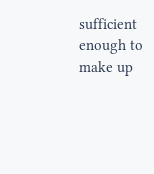sufficient enough to make up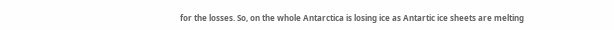for the losses. So, on the whole Antarctica is losing ice as Antartic ice sheets are melting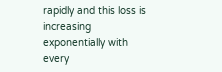rapidly and this loss is increasing exponentially with every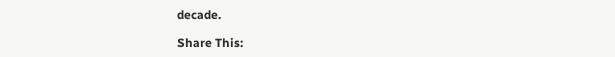decade.

Share This: